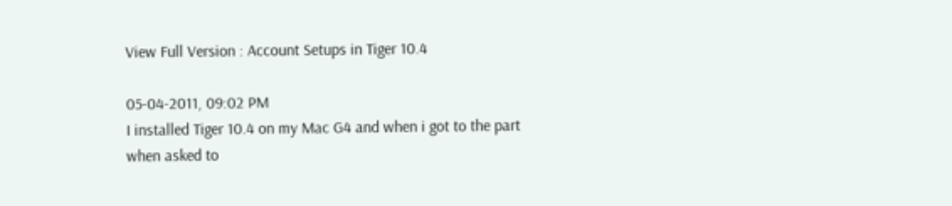View Full Version : Account Setups in Tiger 10.4

05-04-2011, 09:02 PM
I installed Tiger 10.4 on my Mac G4 and when i got to the part when asked to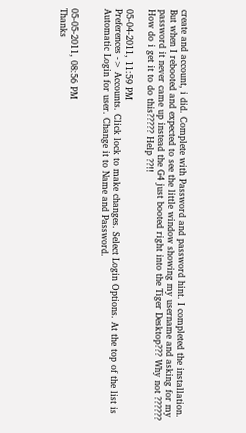create and account, i did. Complete with Password and password hint. I completed the installation. But when I rebooted and expected to see the little window showing my username and asking for my password it never came up instead the G4 just booted right into the Tiger Desktop??? Why not ??????
How do i get it to do this????? Help ??!!

05-04-2011, 11:59 PM
Preferences -> Accounts. Click lock to make changes. Select Login Options. At the top of the list is Automatic Login for user. Change it to Name and Password.


05-05-2011, 08:56 PM
Thanks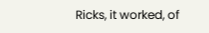Ricks, it worked, of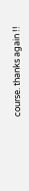course. thanks again !!